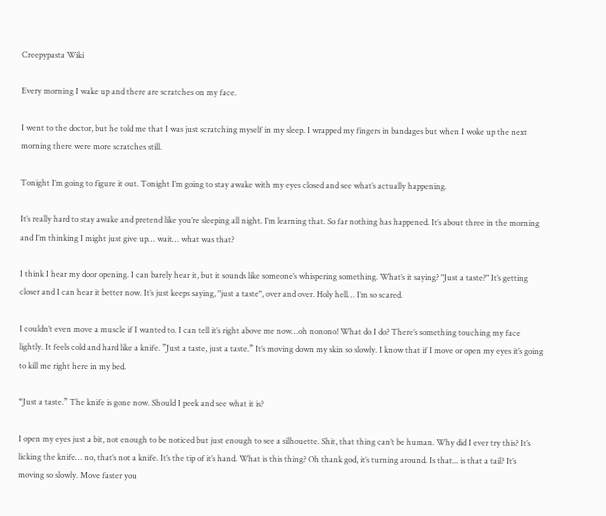Creepypasta Wiki

Every morning I wake up and there are scratches on my face.

I went to the doctor, but he told me that I was just scratching myself in my sleep. I wrapped my fingers in bandages but when I woke up the next morning there were more scratches still.

Tonight I’m going to figure it out. Tonight I’m going to stay awake with my eyes closed and see what’s actually happening.

It’s really hard to stay awake and pretend like you’re sleeping all night. I’m learning that. So far nothing has happened. It’s about three in the morning and I’m thinking I might just give up… wait… what was that?

I think I hear my door opening. I can barely hear it, but it sounds like someone’s whispering something. What’s it saying? "Just a taste?" It’s getting closer and I can hear it better now. It’s just keeps saying, "just a taste", over and over. Holy hell… I’m so scared.

I couldn’t even move a muscle if I wanted to. I can tell it’s right above me now…oh nonono! What do I do? There’s something touching my face lightly. It feels cold and hard like a knife. ”Just a taste, just a taste.” It’s moving down my skin so slowly. I know that if I move or open my eyes it’s going to kill me right here in my bed.

“Just a taste.” The knife is gone now. Should I peek and see what it is?

I open my eyes just a bit, not enough to be noticed but just enough to see a silhouette. Shit, that thing can’t be human. Why did I ever try this? It’s licking the knife… no, that’s not a knife. It’s the tip of it’s hand. What is this thing? Oh thank god, it’s turning around. Is that... is that a tail? It’s moving so slowly. Move faster you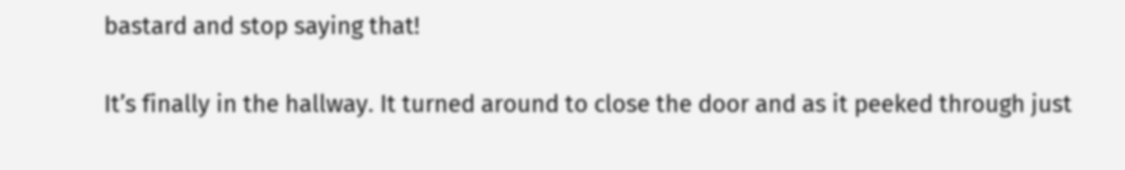bastard and stop saying that!

It’s finally in the hallway. It turned around to close the door and as it peeked through just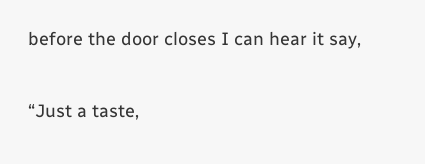before the door closes I can hear it say,

“Just a taste,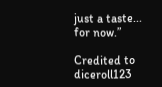just a taste... for now.”

Credited to diceroll123